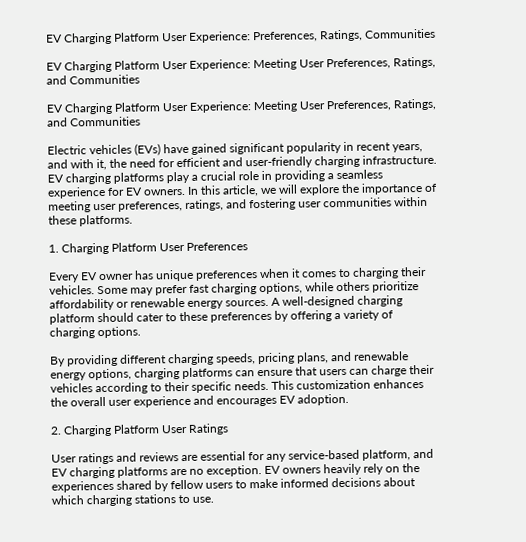EV Charging Platform User Experience: Preferences, Ratings, Communities

EV Charging Platform User Experience: Meeting User Preferences, Ratings, and Communities

EV Charging Platform User Experience: Meeting User Preferences, Ratings, and Communities

Electric vehicles (EVs) have gained significant popularity in recent years, and with it, the need for efficient and user-friendly charging infrastructure. EV charging platforms play a crucial role in providing a seamless experience for EV owners. In this article, we will explore the importance of meeting user preferences, ratings, and fostering user communities within these platforms.

1. Charging Platform User Preferences

Every EV owner has unique preferences when it comes to charging their vehicles. Some may prefer fast charging options, while others prioritize affordability or renewable energy sources. A well-designed charging platform should cater to these preferences by offering a variety of charging options.

By providing different charging speeds, pricing plans, and renewable energy options, charging platforms can ensure that users can charge their vehicles according to their specific needs. This customization enhances the overall user experience and encourages EV adoption.

2. Charging Platform User Ratings

User ratings and reviews are essential for any service-based platform, and EV charging platforms are no exception. EV owners heavily rely on the experiences shared by fellow users to make informed decisions about which charging stations to use.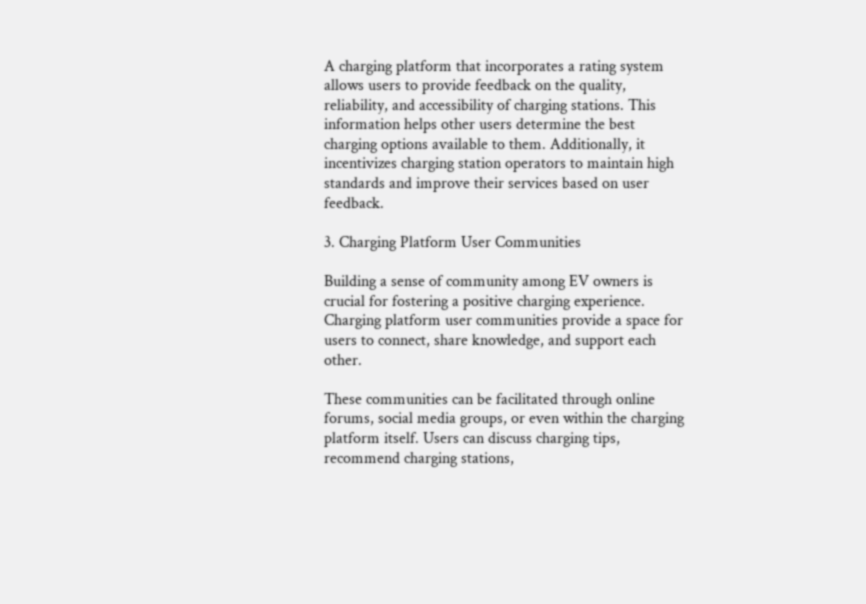A charging platform that incorporates a rating system allows users to provide feedback on the quality, reliability, and accessibility of charging stations. This information helps other users determine the best charging options available to them. Additionally, it incentivizes charging station operators to maintain high standards and improve their services based on user feedback.

3. Charging Platform User Communities

Building a sense of community among EV owners is crucial for fostering a positive charging experience. Charging platform user communities provide a space for users to connect, share knowledge, and support each other.

These communities can be facilitated through online forums, social media groups, or even within the charging platform itself. Users can discuss charging tips, recommend charging stations,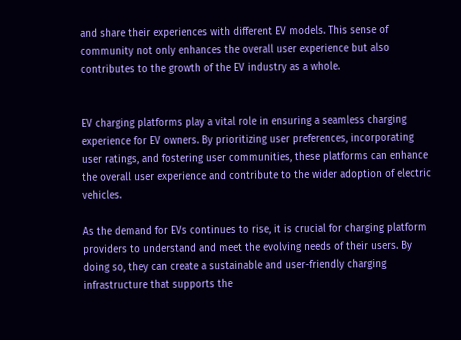and share their experiences with different EV models. This sense of community not only enhances the overall user experience but also contributes to the growth of the EV industry as a whole.


EV charging platforms play a vital role in ensuring a seamless charging experience for EV owners. By prioritizing user preferences, incorporating user ratings, and fostering user communities, these platforms can enhance the overall user experience and contribute to the wider adoption of electric vehicles.

As the demand for EVs continues to rise, it is crucial for charging platform providers to understand and meet the evolving needs of their users. By doing so, they can create a sustainable and user-friendly charging infrastructure that supports the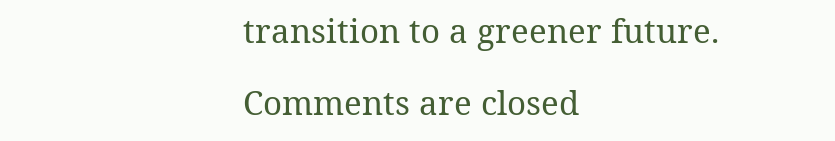transition to a greener future.

Comments are closed